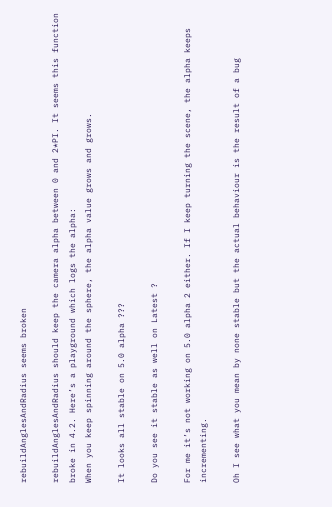rebuildAnglesAndRadius seems broken

rebuildAnglesAndRadius should keep the camera alpha between 0 and 2*PI. It seems this function broke in 4.2. Here’s a playground which logs the alpha:
When you keep spinning around the sphere, the alpha value grows and grows.

It looks all stable on 5.0 alpha ???

Do you see it stable as well on Latest ?

For me it’s not working on 5.0 alpha 2 either. If I keep turning the scene, the alpha keeps incrementing.

Oh I see what you mean by none stable but the actual behaviour is the result of a bug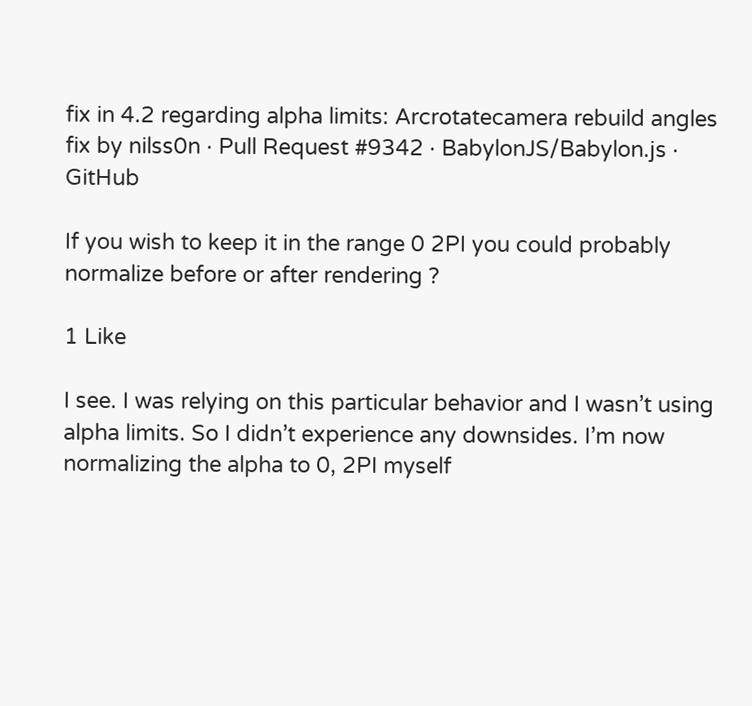fix in 4.2 regarding alpha limits: Arcrotatecamera rebuild angles fix by nilss0n · Pull Request #9342 · BabylonJS/Babylon.js · GitHub

If you wish to keep it in the range 0 2PI you could probably normalize before or after rendering ?

1 Like

I see. I was relying on this particular behavior and I wasn’t using alpha limits. So I didn’t experience any downsides. I’m now normalizing the alpha to 0, 2PI myself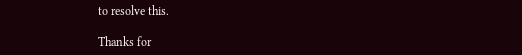to resolve this.

Thanks for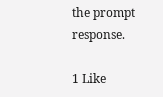the prompt response.

1 Like